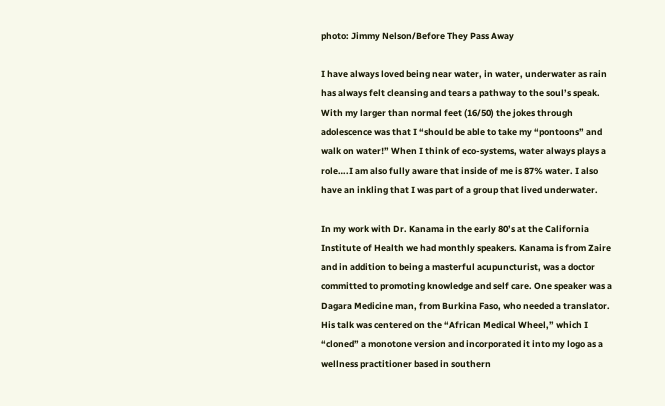photo: Jimmy Nelson/Before They Pass Away

I have always loved being near water, in water, underwater as rain has always felt cleansing and tears a pathway to the soul’s speak. With my larger than normal feet (16/50) the jokes through adolescence was that I “should be able to take my “pontoons” and walk on water!” When I think of eco-systems, water always plays a role….I am also fully aware that inside of me is 87% water. I also have an inkling that I was part of a group that lived underwater.

In my work with Dr. Kanama in the early 80’s at the California Institute of Health we had monthly speakers. Kanama is from Zaire and in addition to being a masterful acupuncturist, was a doctor committed to promoting knowledge and self care. One speaker was a Dagara Medicine man, from Burkina Faso, who needed a translator. His talk was centered on the “African Medical Wheel,” which I “cloned” a monotone version and incorporated it into my logo as a wellness practitioner based in southern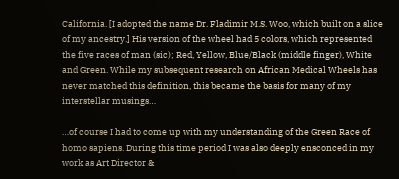California. [I adopted the name Dr. Fladimir M.S. Woo, which built on a slice of my ancestry.] His version of the wheel had 5 colors, which represented the five races of man (sic); Red, Yellow, Blue/Black (middle finger), White and Green. While my subsequent research on African Medical Wheels has never matched this definition, this became the basis for many of my interstellar musings…

…of course I had to come up with my understanding of the Green Race of homo sapiens. During this time period I was also deeply ensconced in my work as Art Director &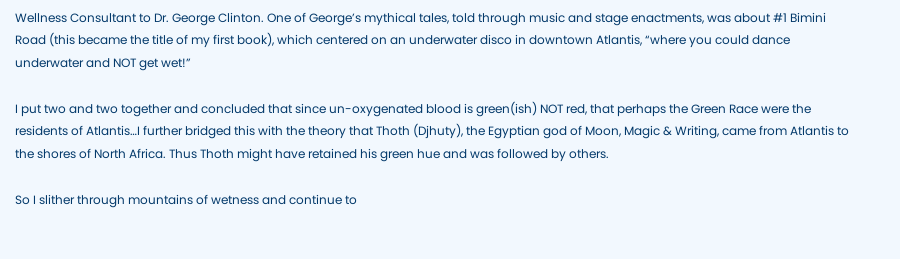Wellness Consultant to Dr. George Clinton. One of George’s mythical tales, told through music and stage enactments, was about #1 Bimini Road (this became the title of my first book), which centered on an underwater disco in downtown Atlantis, “where you could dance underwater and NOT get wet!”

I put two and two together and concluded that since un-oxygenated blood is green(ish) NOT red, that perhaps the Green Race were the residents of Atlantis…I further bridged this with the theory that Thoth (Djhuty), the Egyptian god of Moon, Magic & Writing, came from Atlantis to the shores of North Africa. Thus Thoth might have retained his green hue and was followed by others.

So I slither through mountains of wetness and continue to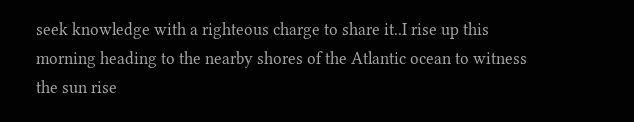seek knowledge with a righteous charge to share it..I rise up this morning heading to the nearby shores of the Atlantic ocean to witness the sun rise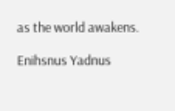as the world awakens.

Enihsnus Yadnus